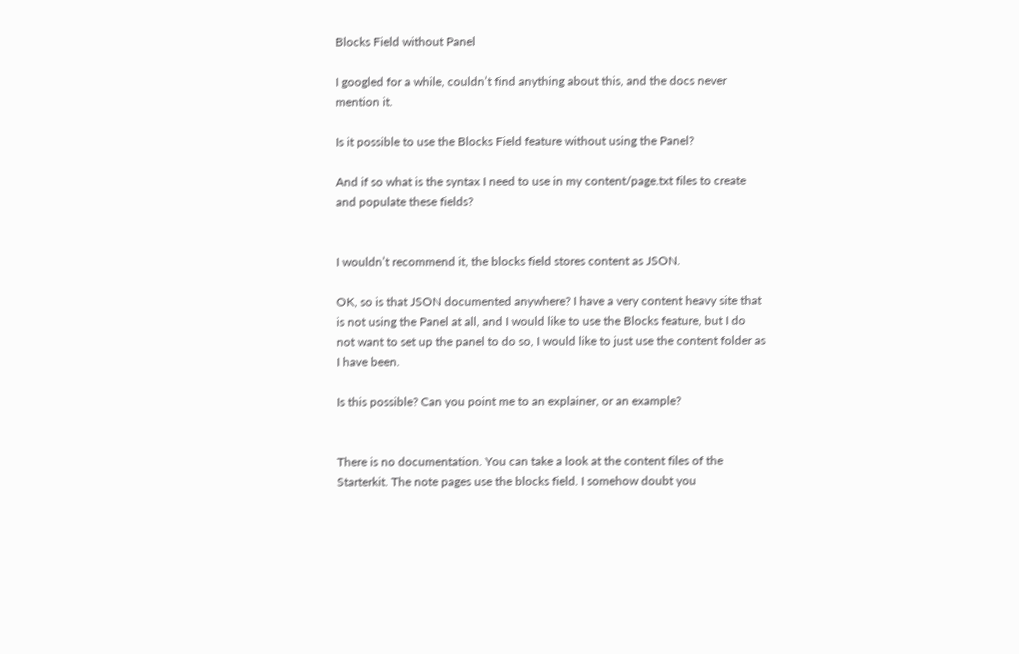Blocks Field without Panel

I googled for a while, couldn’t find anything about this, and the docs never mention it.

Is it possible to use the Blocks Field feature without using the Panel?

And if so what is the syntax I need to use in my content/page.txt files to create and populate these fields?


I wouldn’t recommend it, the blocks field stores content as JSON.

OK, so is that JSON documented anywhere? I have a very content heavy site that is not using the Panel at all, and I would like to use the Blocks feature, but I do not want to set up the panel to do so, I would like to just use the content folder as I have been.

Is this possible? Can you point me to an explainer, or an example?


There is no documentation. You can take a look at the content files of the Starterkit. The note pages use the blocks field. I somehow doubt you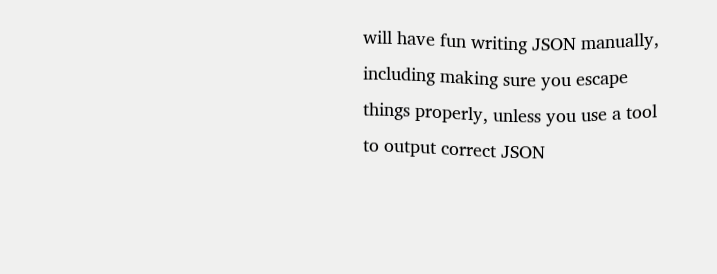will have fun writing JSON manually, including making sure you escape things properly, unless you use a tool to output correct JSON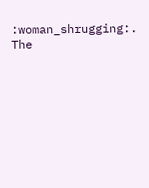:woman_shrugging:. The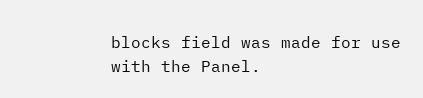blocks field was made for use with the Panel.